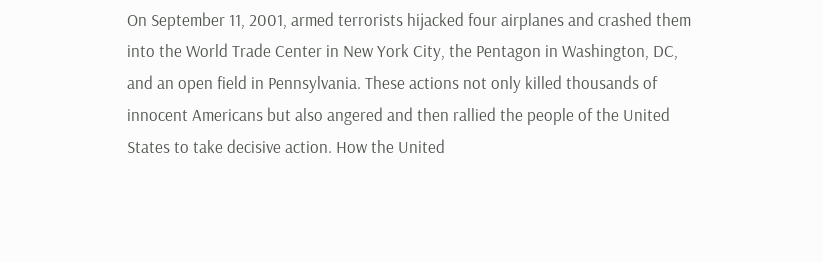On September 11, 2001, armed terrorists hijacked four airplanes and crashed them into the World Trade Center in New York City, the Pentagon in Washington, DC, and an open field in Pennsylvania. These actions not only killed thousands of innocent Americans but also angered and then rallied the people of the United States to take decisive action. How the United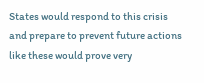States would respond to this crisis and prepare to prevent future actions like these would prove very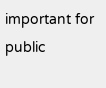important for public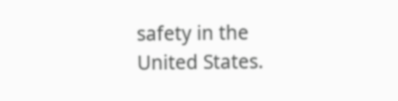safety in the United States.